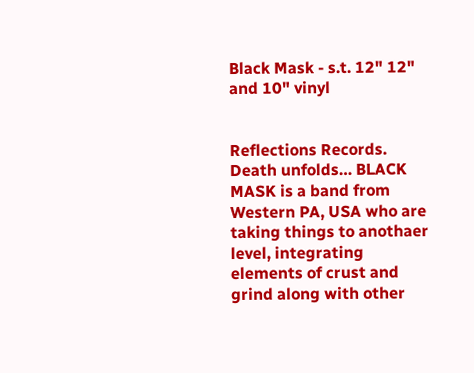Black Mask - s.t. 12" 12" and 10" vinyl


Reflections Records. Death unfolds… BLACK MASK is a band from Western PA, USA who are taking things to anothaer level, integrating elements of crust and grind along with other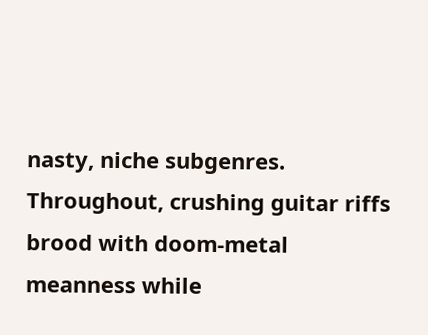nasty, niche subgenres. Throughout, crushing guitar riffs brood with doom-metal meanness while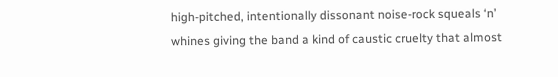high-pitched, intentionally dissonant noise-rock squeals ‘n’ whines giving the band a kind of caustic cruelty that almost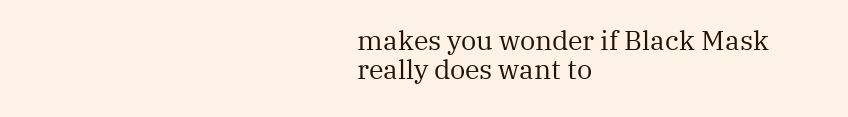makes you wonder if Black Mask really does want to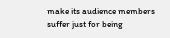make its audience members suffer just for being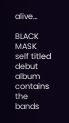alive…

BLACK MASK self titled debut album contains the bands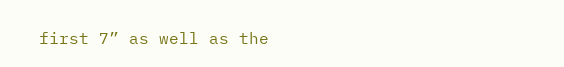first 7” as well as the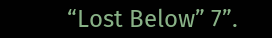“Lost Below” 7”.